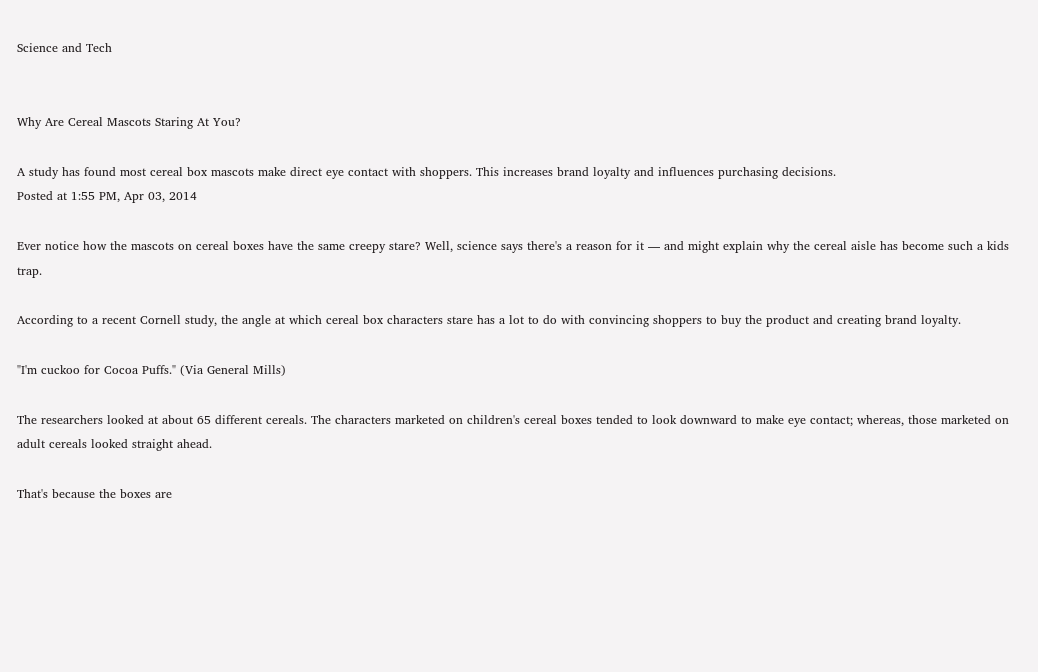Science and Tech


Why Are Cereal Mascots Staring At You?

A study has found most cereal box mascots make direct eye contact with shoppers. This increases brand loyalty and influences purchasing decisions.
Posted at 1:55 PM, Apr 03, 2014

Ever notice how the mascots on cereal boxes have the same creepy stare? Well, science says there's a reason for it — and might explain why the cereal aisle has become such a kids trap.

According to a recent Cornell study, the angle at which cereal box characters stare has a lot to do with convincing shoppers to buy the product and creating brand loyalty.

"I'm cuckoo for Cocoa Puffs." (Via General Mills)

The researchers looked at about 65 different cereals. The characters marketed on children's cereal boxes tended to look downward to make eye contact; whereas, those marketed on adult cereals looked straight ahead.

That's because the boxes are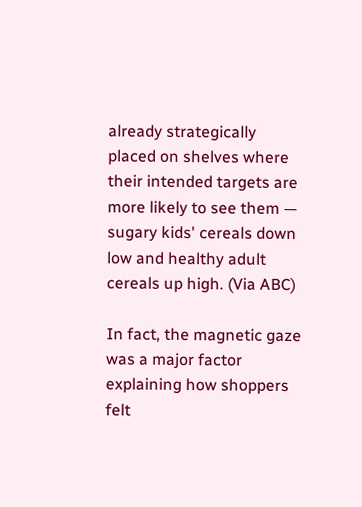already strategically placed on shelves where their intended targets are more likely to see them — sugary kids' cereals down low and healthy adult cereals up high. (Via ABC)

In fact, the magnetic gaze was a major factor explaining how shoppers felt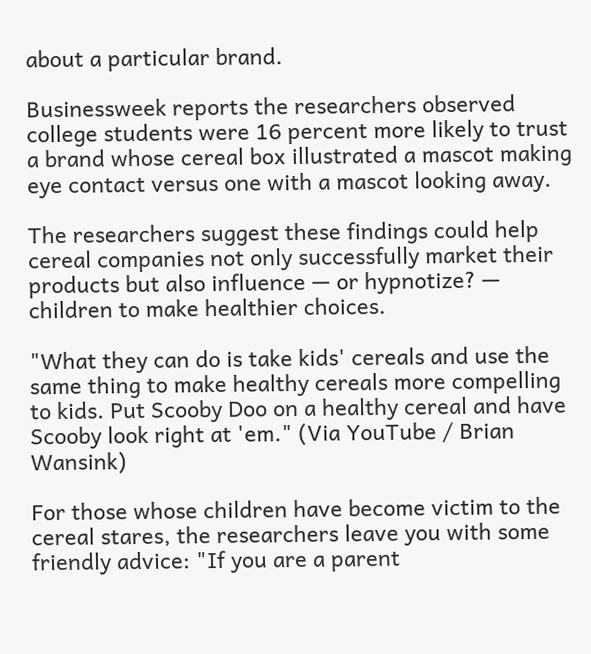about a particular brand.

Businessweek reports the researchers observed college students were 16 percent more likely to trust a brand whose cereal box illustrated a mascot making eye contact versus one with a mascot looking away.

The researchers suggest these findings could help cereal companies not only successfully market their products but also influence — or hypnotize? — children to make healthier choices.

"What they can do is take kids' cereals and use the same thing to make healthy cereals more compelling to kids. Put Scooby Doo on a healthy cereal and have Scooby look right at 'em." (Via YouTube / Brian Wansink)

For those whose children have become victim to the cereal stares, the researchers leave you with some friendly advice: "If you are a parent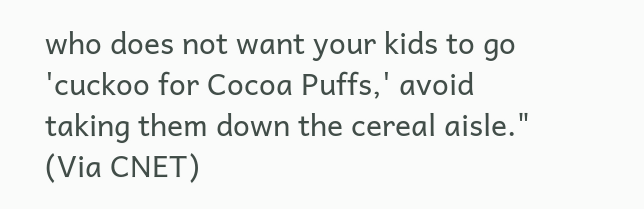who does not want your kids to go 'cuckoo for Cocoa Puffs,' avoid taking them down the cereal aisle." (Via CNET)